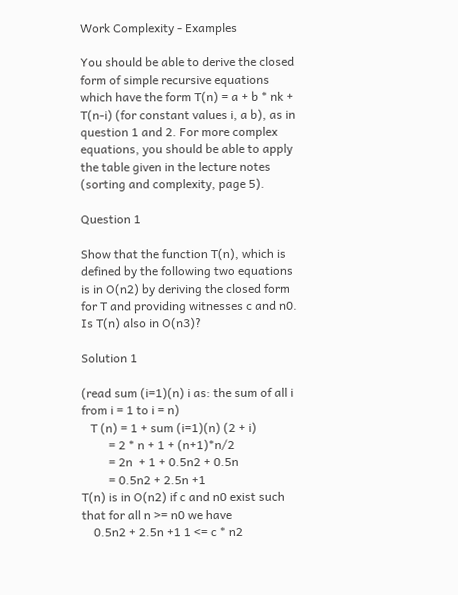Work Complexity - Examples

You should be able to derive the closed form of simple recursive equations which have the form T(n) = a + b * nk + T(n-i) (for constant values i, a b), as in question 1 and 2. For more complex equations, you should be able to apply the table given in the lecture notes (sorting and complexity, page 5).

Question 1

Show that the function T(n), which is defined by the following two equations is in O(n2) by deriving the closed form for T and providing witnesses c and n0. Is T(n) also in O(n3)?

Solution 1

(read sum (i=1)(n) i as: the sum of all i from i = 1 to i = n)
   T (n) = 1 + sum (i=1)(n) (2 + i)
         = 2 * n + 1 + (n+1)*n/2
         = 2n  + 1 + 0.5n2 + 0.5n
         = 0.5n2 + 2.5n +1
T(n) is in O(n2) if c and n0 exist such that for all n >= n0 we have
    0.5n2 + 2.5n +1 1 <= c * n2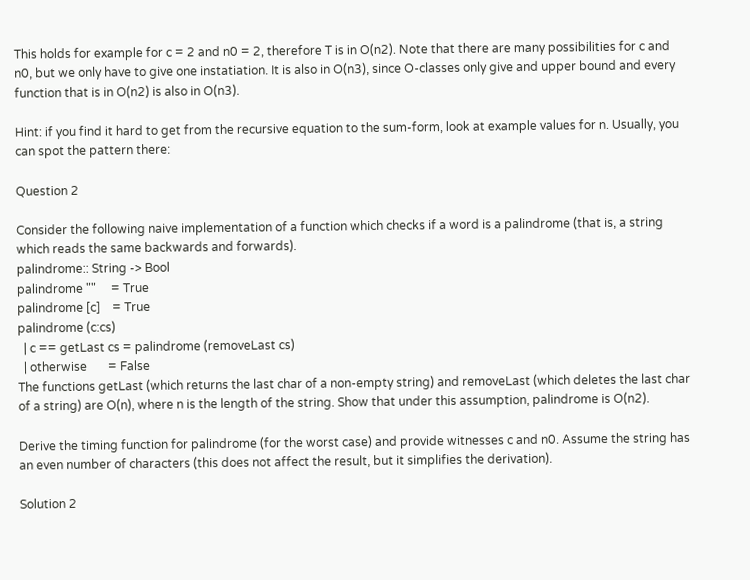This holds for example for c = 2 and n0 = 2, therefore T is in O(n2). Note that there are many possibilities for c and n0, but we only have to give one instatiation. It is also in O(n3), since O-classes only give and upper bound and every function that is in O(n2) is also in O(n3).

Hint: if you find it hard to get from the recursive equation to the sum-form, look at example values for n. Usually, you can spot the pattern there:

Question 2

Consider the following naive implementation of a function which checks if a word is a palindrome (that is, a string which reads the same backwards and forwards).
palindrome:: String -> Bool
palindrome ""     = True
palindrome [c]    = True
palindrome (c:cs)
  | c == getLast cs = palindrome (removeLast cs)
  | otherwise       = False
The functions getLast (which returns the last char of a non-empty string) and removeLast (which deletes the last char of a string) are O(n), where n is the length of the string. Show that under this assumption, palindrome is O(n2).

Derive the timing function for palindrome (for the worst case) and provide witnesses c and n0. Assume the string has an even number of characters (this does not affect the result, but it simplifies the derivation).

Solution 2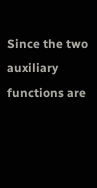Since the two auxiliary functions are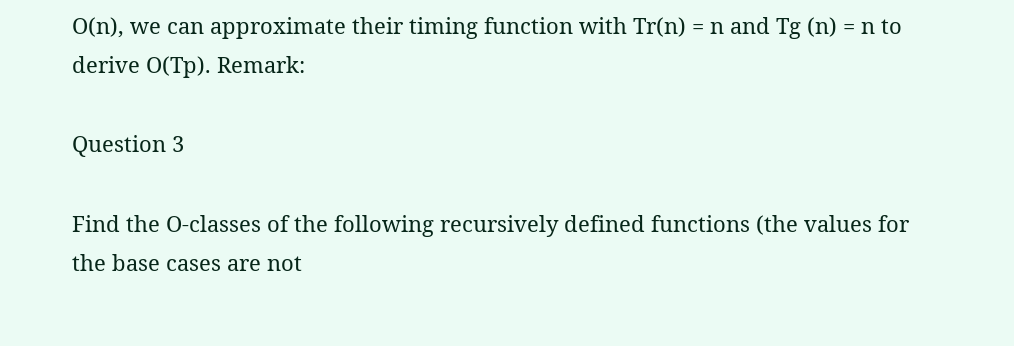O(n), we can approximate their timing function with Tr(n) = n and Tg (n) = n to derive O(Tp). Remark:

Question 3

Find the O-classes of the following recursively defined functions (the values for the base cases are not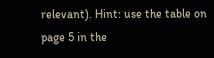relevant). Hint: use the table on page 5 in the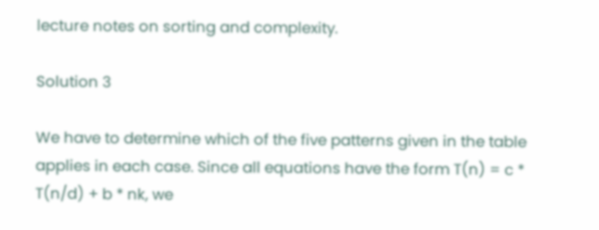lecture notes on sorting and complexity.

Solution 3

We have to determine which of the five patterns given in the table applies in each case. Since all equations have the form T(n) = c * T(n/d) + b * nk, we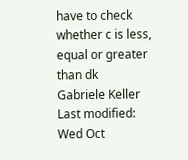have to check whether c is less, equal or greater than dk
Gabriele Keller
Last modified: Wed Oct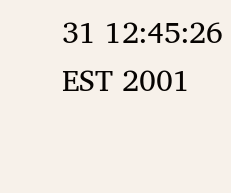31 12:45:26 EST 2001